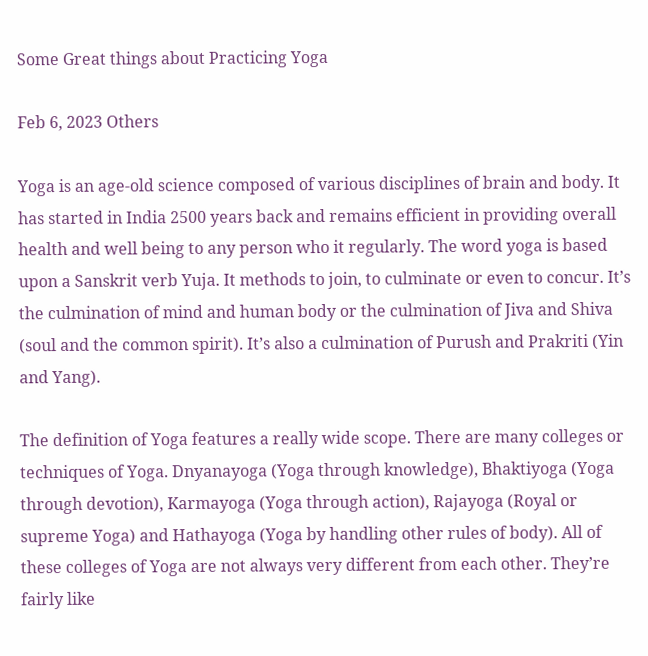Some Great things about Practicing Yoga

Feb 6, 2023 Others

Yoga is an age-old science composed of various disciplines of brain and body. It has started in India 2500 years back and remains efficient in providing overall health and well being to any person who it regularly. The word yoga is based upon a Sanskrit verb Yuja. It methods to join, to culminate or even to concur. It’s the culmination of mind and human body or the culmination of Jiva and Shiva (soul and the common spirit). It’s also a culmination of Purush and Prakriti (Yin and Yang).

The definition of Yoga features a really wide scope. There are many colleges or techniques of Yoga. Dnyanayoga (Yoga through knowledge), Bhaktiyoga (Yoga through devotion), Karmayoga (Yoga through action), Rajayoga (Royal or supreme Yoga) and Hathayoga (Yoga by handling other rules of body). All of these colleges of Yoga are not always very different from each other. They’re fairly like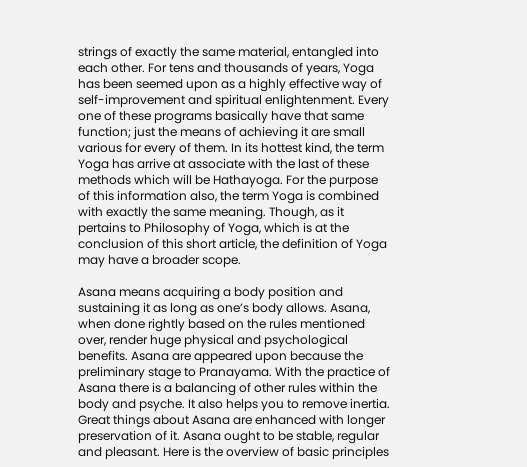strings of exactly the same material, entangled into each other. For tens and thousands of years, Yoga has been seemed upon as a highly effective way of self-improvement and spiritual enlightenment. Every one of these programs basically have that same function; just the means of achieving it are small various for every of them. In its hottest kind, the term Yoga has arrive at associate with the last of these methods which will be Hathayoga. For the purpose of this information also, the term Yoga is combined with exactly the same meaning. Though, as it pertains to Philosophy of Yoga, which is at the conclusion of this short article, the definition of Yoga may have a broader scope.

Asana means acquiring a body position and sustaining it as long as one’s body allows. Asana, when done rightly based on the rules mentioned over, render huge physical and psychological benefits. Asana are appeared upon because the preliminary stage to Pranayama. With the practice of Asana there is a balancing of other rules within the body and psyche. It also helps you to remove inertia. Great things about Asana are enhanced with longer preservation of it. Asana ought to be stable, regular and pleasant. Here is the overview of basic principles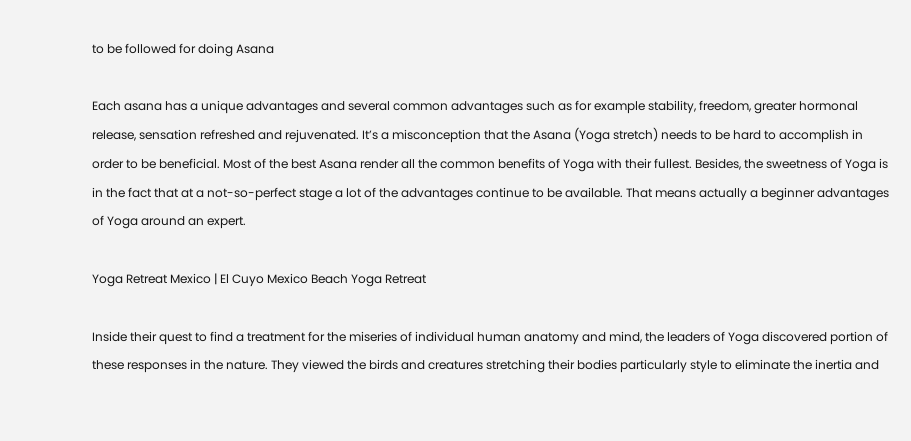to be followed for doing Asana

Each asana has a unique advantages and several common advantages such as for example stability, freedom, greater hormonal release, sensation refreshed and rejuvenated. It’s a misconception that the Asana (Yoga stretch) needs to be hard to accomplish in order to be beneficial. Most of the best Asana render all the common benefits of Yoga with their fullest. Besides, the sweetness of Yoga is in the fact that at a not-so-perfect stage a lot of the advantages continue to be available. That means actually a beginner advantages of Yoga around an expert.

Yoga Retreat Mexico | El Cuyo Mexico Beach Yoga Retreat

Inside their quest to find a treatment for the miseries of individual human anatomy and mind, the leaders of Yoga discovered portion of these responses in the nature. They viewed the birds and creatures stretching their bodies particularly style to eliminate the inertia and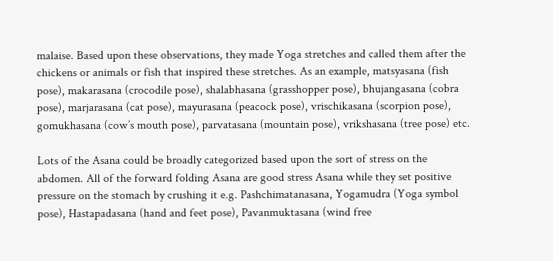malaise. Based upon these observations, they made Yoga stretches and called them after the chickens or animals or fish that inspired these stretches. As an example, matsyasana (fish pose), makarasana (crocodile pose), shalabhasana (grasshopper pose), bhujangasana (cobra pose), marjarasana (cat pose), mayurasana (peacock pose), vrischikasana (scorpion pose), gomukhasana (cow’s mouth pose), parvatasana (mountain pose), vrikshasana (tree pose) etc.

Lots of the Asana could be broadly categorized based upon the sort of stress on the abdomen. All of the forward folding Asana are good stress Asana while they set positive pressure on the stomach by crushing it e.g. Pashchimatanasana, Yogamudra (Yoga symbol pose), Hastapadasana (hand and feet pose), Pavanmuktasana (wind free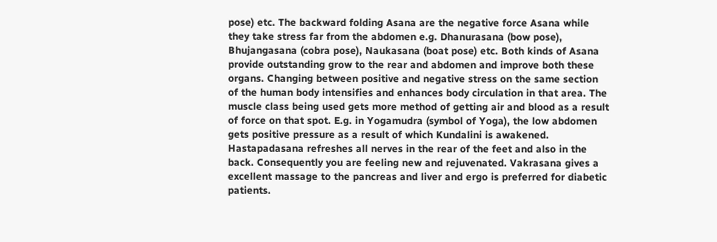pose) etc. The backward folding Asana are the negative force Asana while they take stress far from the abdomen e.g. Dhanurasana (bow pose), Bhujangasana (cobra pose), Naukasana (boat pose) etc. Both kinds of Asana provide outstanding grow to the rear and abdomen and improve both these organs. Changing between positive and negative stress on the same section of the human body intensifies and enhances body circulation in that area. The muscle class being used gets more method of getting air and blood as a result of force on that spot. E.g. in Yogamudra (symbol of Yoga), the low abdomen gets positive pressure as a result of which Kundalini is awakened. Hastapadasana refreshes all nerves in the rear of the feet and also in the back. Consequently you are feeling new and rejuvenated. Vakrasana gives a excellent massage to the pancreas and liver and ergo is preferred for diabetic patients.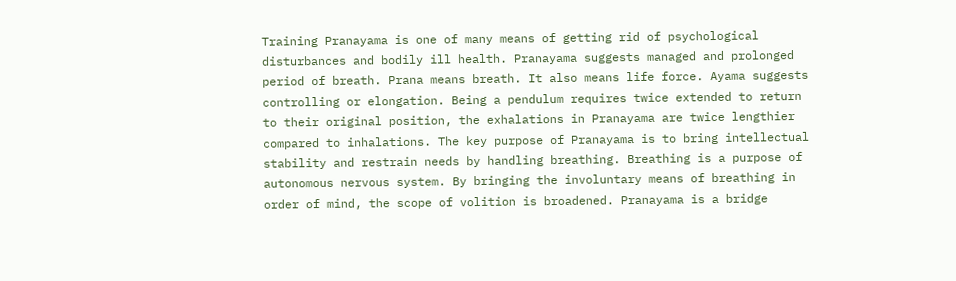Training Pranayama is one of many means of getting rid of psychological disturbances and bodily ill health. Pranayama suggests managed and prolonged period of breath. Prana means breath. It also means life force. Ayama suggests controlling or elongation. Being a pendulum requires twice extended to return to their original position, the exhalations in Pranayama are twice lengthier compared to inhalations. The key purpose of Pranayama is to bring intellectual stability and restrain needs by handling breathing. Breathing is a purpose of autonomous nervous system. By bringing the involuntary means of breathing in order of mind, the scope of volition is broadened. Pranayama is a bridge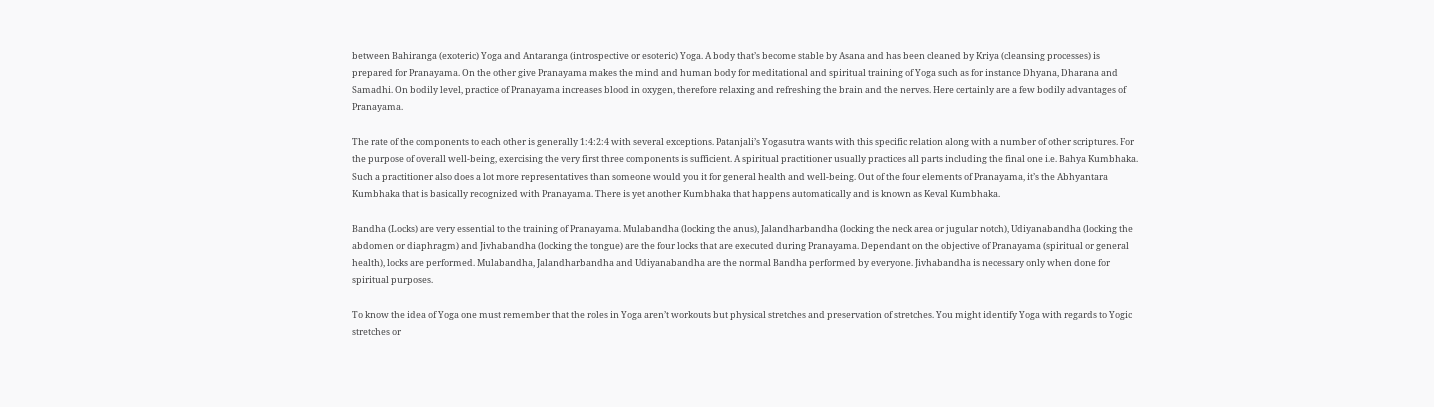between Bahiranga (exoteric) Yoga and Antaranga (introspective or esoteric) Yoga. A body that’s become stable by Asana and has been cleaned by Kriya (cleansing processes) is prepared for Pranayama. On the other give Pranayama makes the mind and human body for meditational and spiritual training of Yoga such as for instance Dhyana, Dharana and Samadhi. On bodily level, practice of Pranayama increases blood in oxygen, therefore relaxing and refreshing the brain and the nerves. Here certainly are a few bodily advantages of Pranayama.

The rate of the components to each other is generally 1:4:2:4 with several exceptions. Patanjali’s Yogasutra wants with this specific relation along with a number of other scriptures. For the purpose of overall well-being, exercising the very first three components is sufficient. A spiritual practitioner usually practices all parts including the final one i.e. Bahya Kumbhaka. Such a practitioner also does a lot more representatives than someone would you it for general health and well-being. Out of the four elements of Pranayama, it’s the Abhyantara Kumbhaka that is basically recognized with Pranayama. There is yet another Kumbhaka that happens automatically and is known as Keval Kumbhaka.

Bandha (Locks) are very essential to the training of Pranayama. Mulabandha (locking the anus), Jalandharbandha (locking the neck area or jugular notch), Udiyanabandha (locking the abdomen or diaphragm) and Jivhabandha (locking the tongue) are the four locks that are executed during Pranayama. Dependant on the objective of Pranayama (spiritual or general health), locks are performed. Mulabandha, Jalandharbandha and Udiyanabandha are the normal Bandha performed by everyone. Jivhabandha is necessary only when done for spiritual purposes.

To know the idea of Yoga one must remember that the roles in Yoga aren’t workouts but physical stretches and preservation of stretches. You might identify Yoga with regards to Yogic stretches or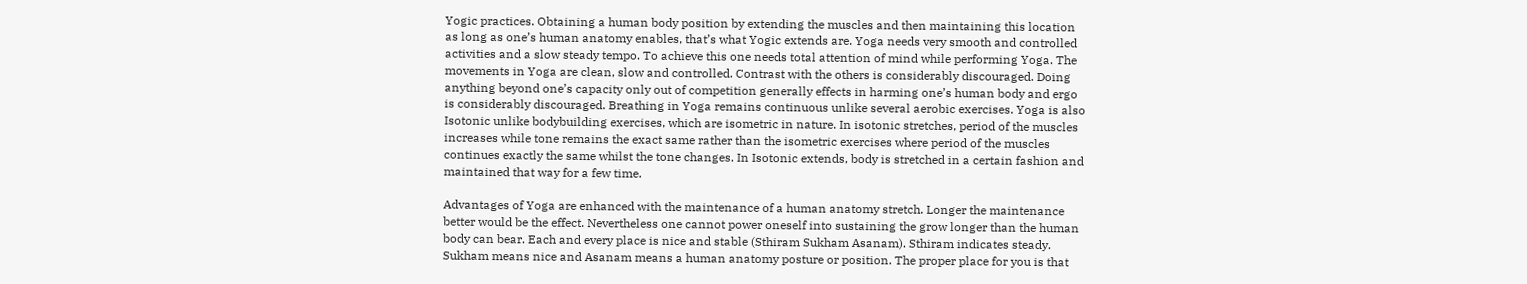Yogic practices. Obtaining a human body position by extending the muscles and then maintaining this location as long as one’s human anatomy enables, that’s what Yogic extends are. Yoga needs very smooth and controlled activities and a slow steady tempo. To achieve this one needs total attention of mind while performing Yoga. The movements in Yoga are clean, slow and controlled. Contrast with the others is considerably discouraged. Doing anything beyond one’s capacity only out of competition generally effects in harming one’s human body and ergo is considerably discouraged. Breathing in Yoga remains continuous unlike several aerobic exercises. Yoga is also Isotonic unlike bodybuilding exercises, which are isometric in nature. In isotonic stretches, period of the muscles increases while tone remains the exact same rather than the isometric exercises where period of the muscles continues exactly the same whilst the tone changes. In Isotonic extends, body is stretched in a certain fashion and maintained that way for a few time.

Advantages of Yoga are enhanced with the maintenance of a human anatomy stretch. Longer the maintenance better would be the effect. Nevertheless one cannot power oneself into sustaining the grow longer than the human body can bear. Each and every place is nice and stable (Sthiram Sukham Asanam). Sthiram indicates steady. Sukham means nice and Asanam means a human anatomy posture or position. The proper place for you is that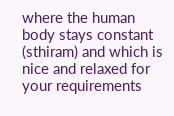where the human body stays constant (sthiram) and which is nice and relaxed for your requirements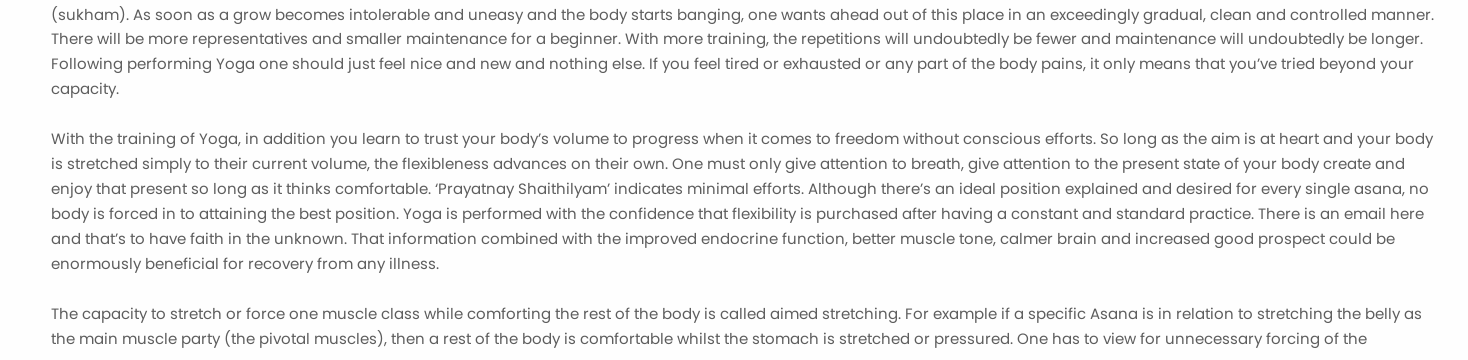(sukham). As soon as a grow becomes intolerable and uneasy and the body starts banging, one wants ahead out of this place in an exceedingly gradual, clean and controlled manner. There will be more representatives and smaller maintenance for a beginner. With more training, the repetitions will undoubtedly be fewer and maintenance will undoubtedly be longer. Following performing Yoga one should just feel nice and new and nothing else. If you feel tired or exhausted or any part of the body pains, it only means that you’ve tried beyond your capacity.

With the training of Yoga, in addition you learn to trust your body’s volume to progress when it comes to freedom without conscious efforts. So long as the aim is at heart and your body is stretched simply to their current volume, the flexibleness advances on their own. One must only give attention to breath, give attention to the present state of your body create and enjoy that present so long as it thinks comfortable. ‘Prayatnay Shaithilyam’ indicates minimal efforts. Although there’s an ideal position explained and desired for every single asana, no body is forced in to attaining the best position. Yoga is performed with the confidence that flexibility is purchased after having a constant and standard practice. There is an email here and that’s to have faith in the unknown. That information combined with the improved endocrine function, better muscle tone, calmer brain and increased good prospect could be enormously beneficial for recovery from any illness.

The capacity to stretch or force one muscle class while comforting the rest of the body is called aimed stretching. For example if a specific Asana is in relation to stretching the belly as the main muscle party (the pivotal muscles), then a rest of the body is comfortable whilst the stomach is stretched or pressured. One has to view for unnecessary forcing of the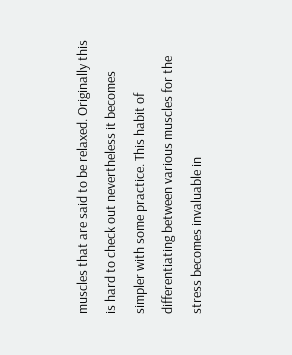muscles that are said to be relaxed. Originally this is hard to check out nevertheless it becomes simpler with some practice. This habit of differentiating between various muscles for the stress becomes invaluable in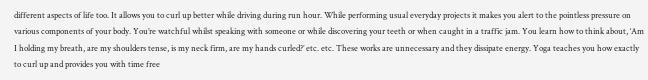different aspects of life too. It allows you to curl up better while driving during run hour. While performing usual everyday projects it makes you alert to the pointless pressure on various components of your body. You’re watchful whilst speaking with someone or while discovering your teeth or when caught in a traffic jam. You learn how to think about, ‘Am I holding my breath, are my shoulders tense, is my neck firm, are my hands curled?’ etc. etc. These works are unnecessary and they dissipate energy. Yoga teaches you how exactly to curl up and provides you with time free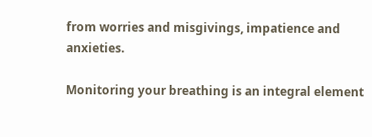from worries and misgivings, impatience and anxieties.

Monitoring your breathing is an integral element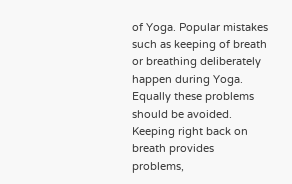of Yoga. Popular mistakes such as keeping of breath or breathing deliberately happen during Yoga. Equally these problems should be avoided. Keeping right back on breath provides problems,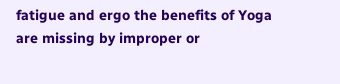fatigue and ergo the benefits of Yoga are missing by improper or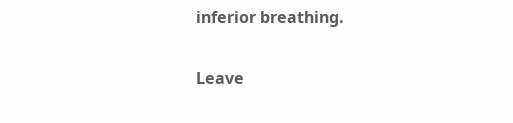inferior breathing.

Leave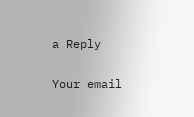a Reply

Your email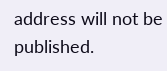address will not be published.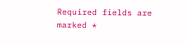Required fields are marked *